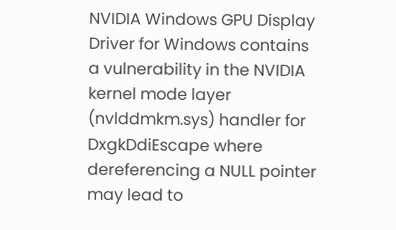NVIDIA Windows GPU Display Driver for Windows contains a vulnerability in the NVIDIA kernel mode layer (nvlddmkm.sys) handler for DxgkDdiEscape where dereferencing a NULL pointer may lead to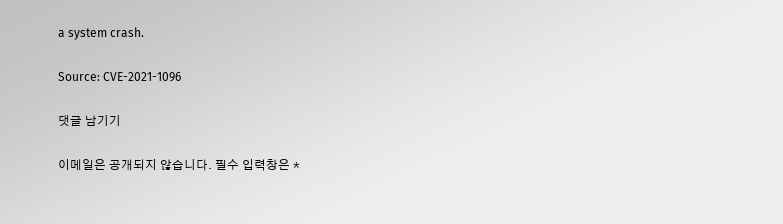a system crash.

Source: CVE-2021-1096

댓글 남기기

이메일은 공개되지 않습니다. 필수 입력창은 *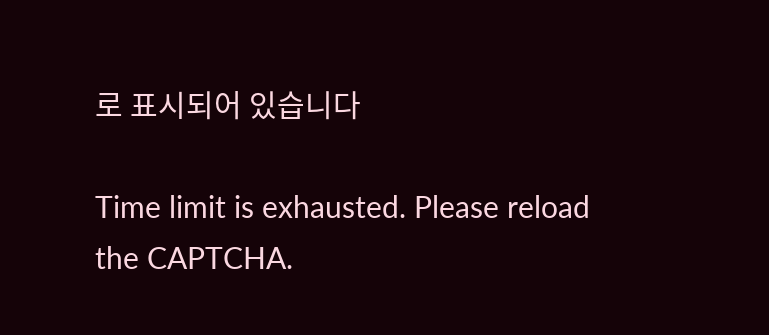로 표시되어 있습니다

Time limit is exhausted. Please reload the CAPTCHA.